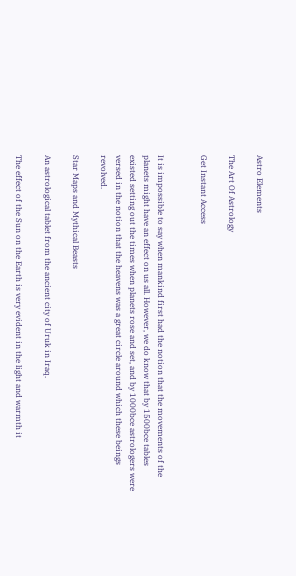Astro Elements

The Art Of Astrology

Get Instant Access


It is impossible to say when mankind first had the notion that the movements of the planets might have an effect on us all. However, we do know that by 1500bce tables existed setting out the times when planets rose and set, and by 1000bce astrologers were versed in the notion that the heavens was a great circle around which these beings revolved.

Star Maps and Mythical Beasts

An astrological tablet from the ancient city of Uruk in Iraq.

The effect of the Sun on the Earth is very evident in the light and warmth it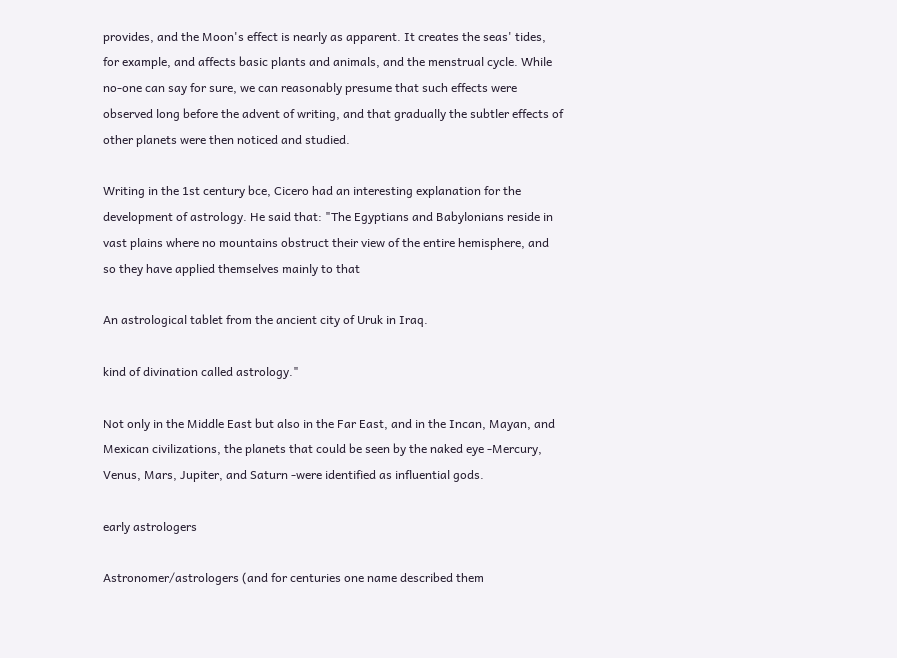provides, and the Moon's effect is nearly as apparent. It creates the seas' tides, for example, and affects basic plants and animals, and the menstrual cycle. While no-one can say for sure, we can reasonably presume that such effects were observed long before the advent of writing, and that gradually the subtler effects of other planets were then noticed and studied.

Writing in the 1st century bce, Cicero had an interesting explanation for the development of astrology. He said that: "The Egyptians and Babylonians reside in vast plains where no mountains obstruct their view of the entire hemisphere, and so they have applied themselves mainly to that

An astrological tablet from the ancient city of Uruk in Iraq.

kind of divination called astrology."

Not only in the Middle East but also in the Far East, and in the Incan, Mayan, and Mexican civilizations, the planets that could be seen by the naked eye -Mercury, Venus, Mars, Jupiter, and Saturn -were identified as influential gods.

early astrologers

Astronomer/astrologers (and for centuries one name described them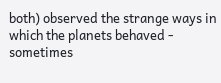both) observed the strange ways in which the planets behaved - sometimes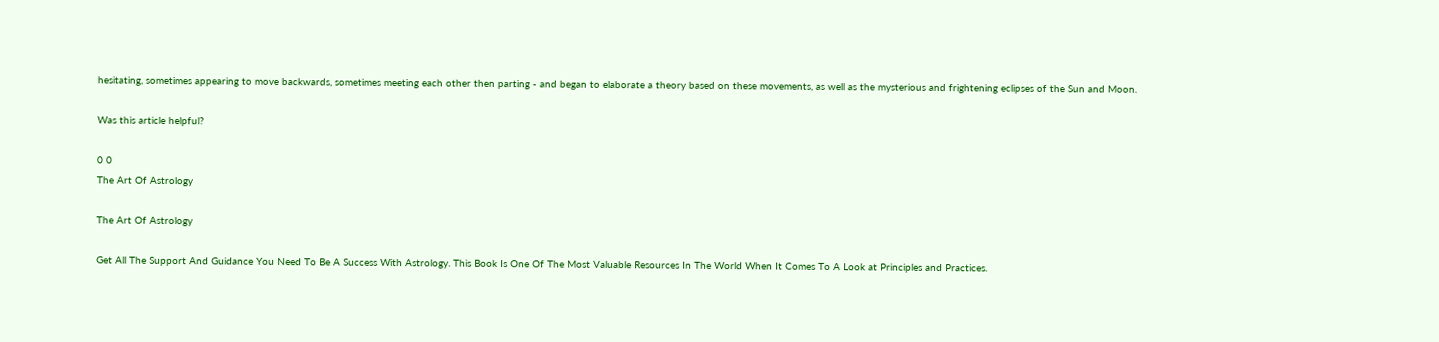hesitating, sometimes appearing to move backwards, sometimes meeting each other then parting - and began to elaborate a theory based on these movements, as well as the mysterious and frightening eclipses of the Sun and Moon.

Was this article helpful?

0 0
The Art Of Astrology

The Art Of Astrology

Get All The Support And Guidance You Need To Be A Success With Astrology. This Book Is One Of The Most Valuable Resources In The World When It Comes To A Look at Principles and Practices.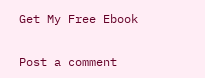Get My Free Ebook

Post a comment